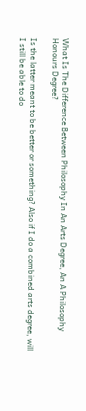What Is The Difference Between Philosophy In An Arts Degree, An A Philosophy Honours Degree?

Is the latter meant to be better or something? Also if I do a combined arts degree, will I still be able to do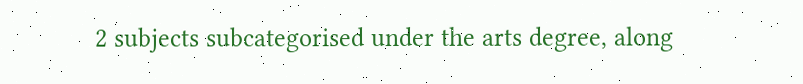2 subjects subcategorised under the arts degree, along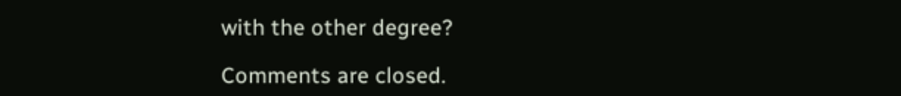with the other degree?

Comments are closed.